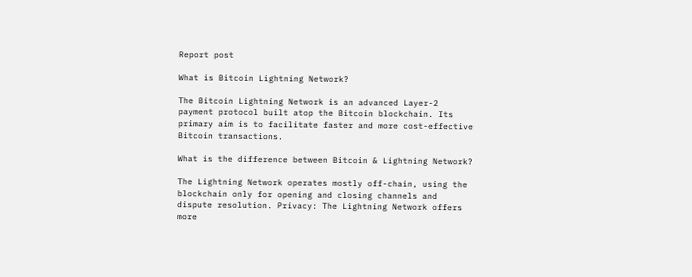Report post

What is Bitcoin Lightning Network?

The Bitcoin Lightning Network is an advanced Layer-2 payment protocol built atop the Bitcoin blockchain. Its primary aim is to facilitate faster and more cost-effective Bitcoin transactions.

What is the difference between Bitcoin & Lightning Network?

The Lightning Network operates mostly off-chain, using the blockchain only for opening and closing channels and dispute resolution. Privacy: The Lightning Network offers more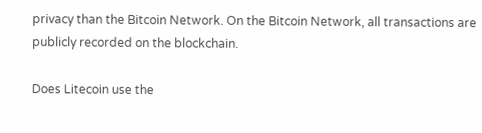privacy than the Bitcoin Network. On the Bitcoin Network, all transactions are publicly recorded on the blockchain.

Does Litecoin use the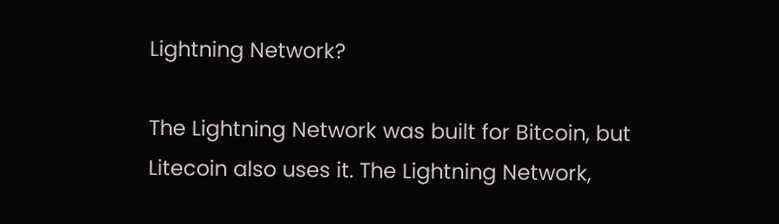Lightning Network?

The Lightning Network was built for Bitcoin, but Litecoin also uses it. The Lightning Network,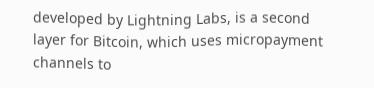developed by Lightning Labs, is a second layer for Bitcoin, which uses micropayment channels to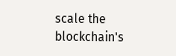scale the blockchain's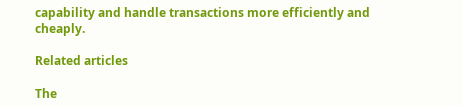capability and handle transactions more efficiently and cheaply.

Related articles

The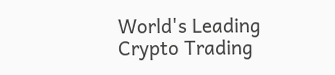World's Leading Crypto Trading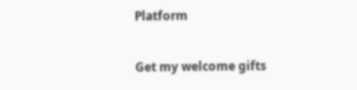Platform

Get my welcome gifts